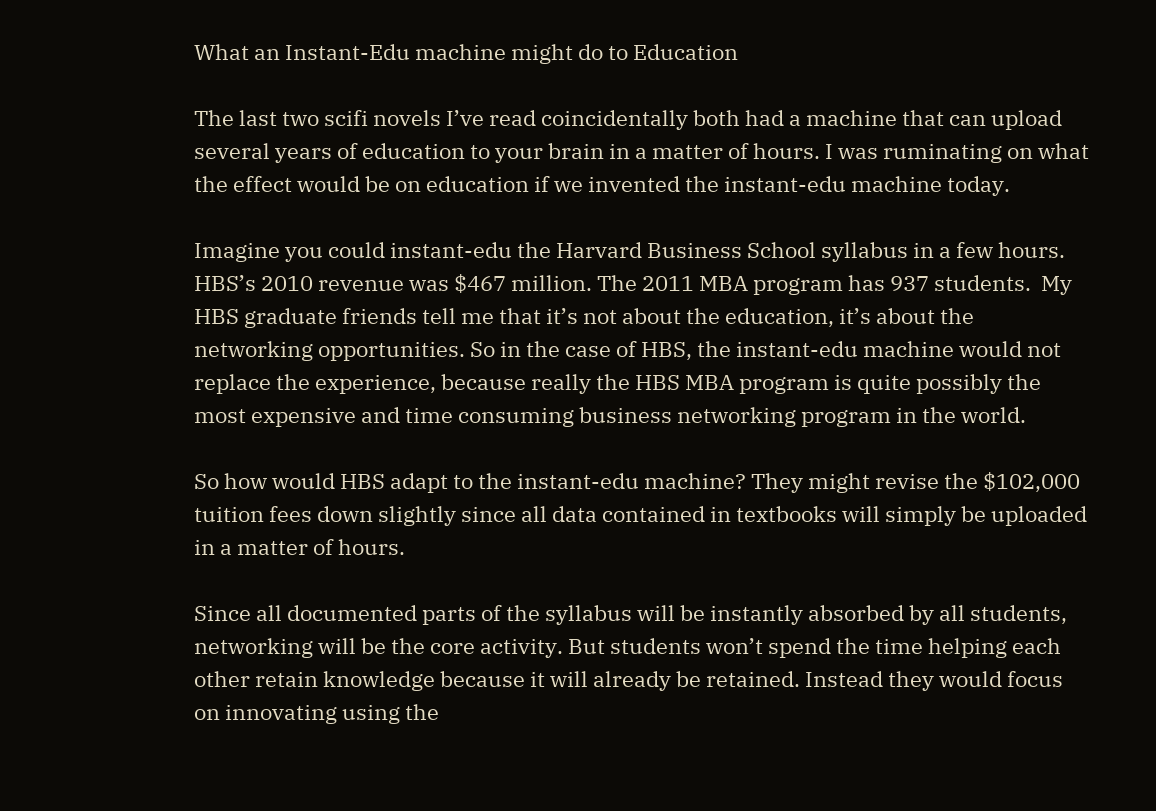What an Instant-Edu machine might do to Education

The last two scifi novels I’ve read coincidentally both had a machine that can upload several years of education to your brain in a matter of hours. I was ruminating on what the effect would be on education if we invented the instant-edu machine today.

Imagine you could instant-edu the Harvard Business School syllabus in a few hours. HBS’s 2010 revenue was $467 million. The 2011 MBA program has 937 students.  My HBS graduate friends tell me that it’s not about the education, it’s about the networking opportunities. So in the case of HBS, the instant-edu machine would not replace the experience, because really the HBS MBA program is quite possibly the most expensive and time consuming business networking program in the world.

So how would HBS adapt to the instant-edu machine? They might revise the $102,000 tuition fees down slightly since all data contained in textbooks will simply be uploaded in a matter of hours.

Since all documented parts of the syllabus will be instantly absorbed by all students, networking will be the core activity. But students won’t spend the time helping each other retain knowledge because it will already be retained. Instead they would focus on innovating using the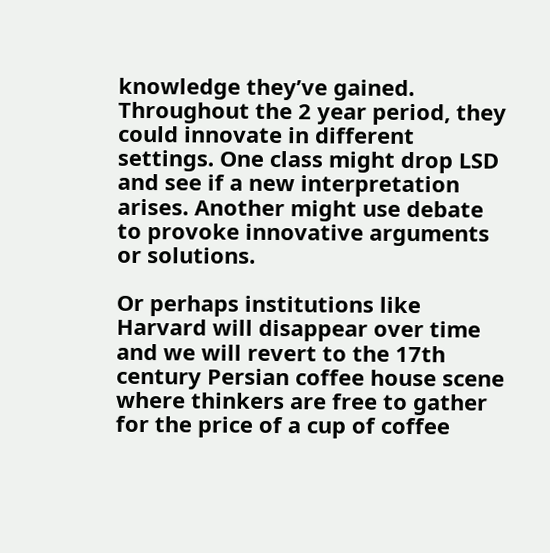knowledge they’ve gained. Throughout the 2 year period, they could innovate in different settings. One class might drop LSD and see if a new interpretation arises. Another might use debate to provoke innovative arguments or solutions.

Or perhaps institutions like Harvard will disappear over time and we will revert to the 17th century Persian coffee house scene where thinkers are free to gather for the price of a cup of coffee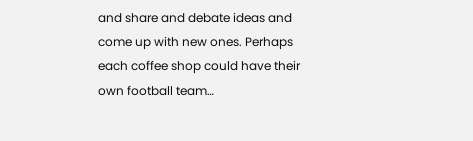and share and debate ideas and come up with new ones. Perhaps each coffee shop could have their own football team…